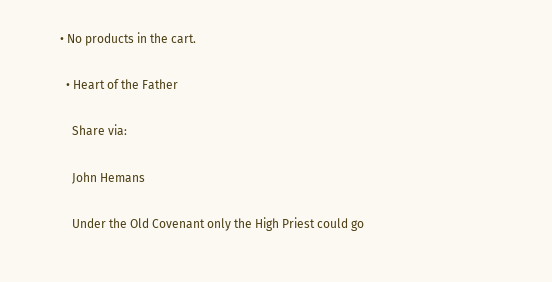• No products in the cart.

  • Heart of the Father

    Share via:

    John Hemans

    Under the Old Covenant only the High Priest could go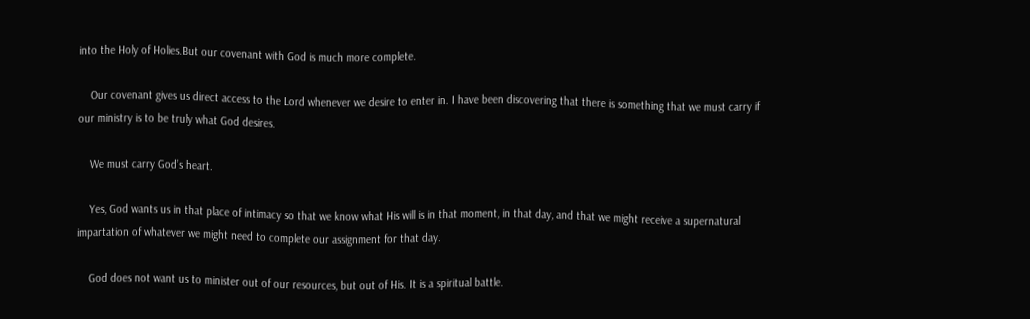into the Holy of Holies.But our covenant with God is much more complete.

    Our covenant gives us direct access to the Lord whenever we desire to enter in. I have been discovering that there is something that we must carry if our ministry is to be truly what God desires.

    We must carry God’s heart.

    Yes, God wants us in that place of intimacy so that we know what His will is in that moment, in that day, and that we might receive a supernatural impartation of whatever we might need to complete our assignment for that day.

    God does not want us to minister out of our resources, but out of His. It is a spiritual battle.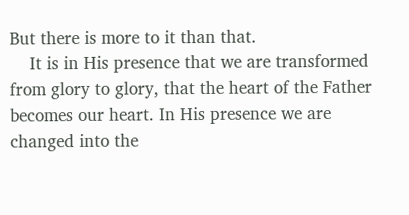But there is more to it than that.
    It is in His presence that we are transformed from glory to glory, that the heart of the Father becomes our heart. In His presence we are changed into the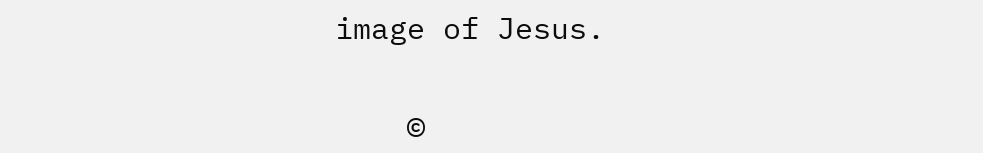image of Jesus.


    ©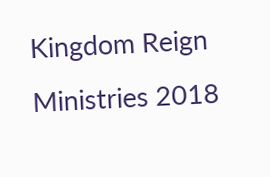Kingdom Reign Ministries 2018